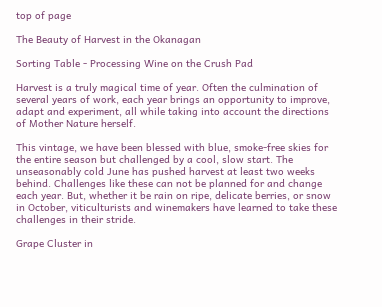top of page

The Beauty of Harvest in the Okanagan

Sorting Table - Processing Wine on the Crush Pad

Harvest is a truly magical time of year. Often the culmination of several years of work, each year brings an opportunity to improve, adapt and experiment, all while taking into account the directions of Mother Nature herself.

This vintage, we have been blessed with blue, smoke-free skies for the entire season but challenged by a cool, slow start. The unseasonably cold June has pushed harvest at least two weeks behind. Challenges like these can not be planned for and change each year. But, whether it be rain on ripe, delicate berries, or snow in October, viticulturists and winemakers have learned to take these challenges in their stride.

Grape Cluster in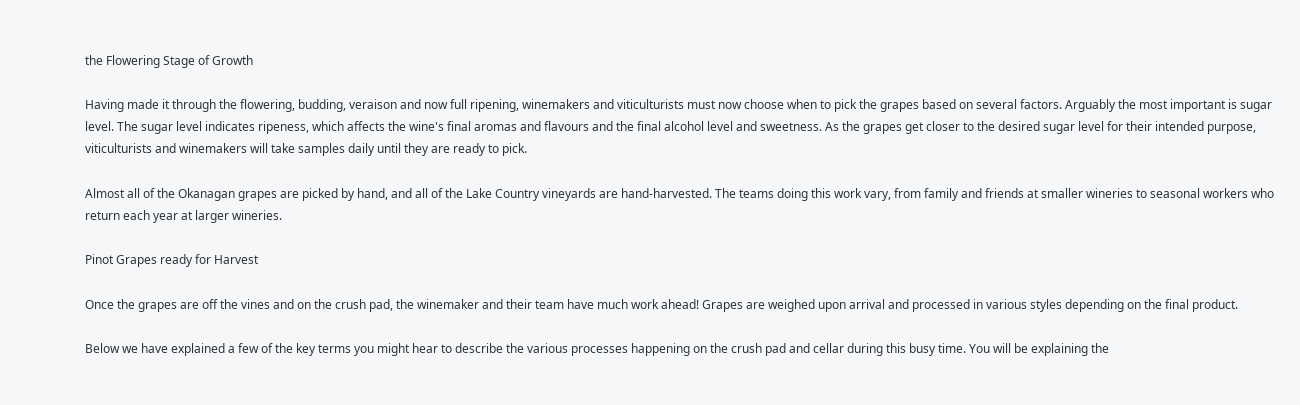the Flowering Stage of Growth

Having made it through the flowering, budding, veraison and now full ripening, winemakers and viticulturists must now choose when to pick the grapes based on several factors. Arguably the most important is sugar level. The sugar level indicates ripeness, which affects the wine's final aromas and flavours and the final alcohol level and sweetness. As the grapes get closer to the desired sugar level for their intended purpose, viticulturists and winemakers will take samples daily until they are ready to pick.

Almost all of the Okanagan grapes are picked by hand, and all of the Lake Country vineyards are hand-harvested. The teams doing this work vary, from family and friends at smaller wineries to seasonal workers who return each year at larger wineries.

Pinot Grapes ready for Harvest

Once the grapes are off the vines and on the crush pad, the winemaker and their team have much work ahead! Grapes are weighed upon arrival and processed in various styles depending on the final product.

Below we have explained a few of the key terms you might hear to describe the various processes happening on the crush pad and cellar during this busy time. You will be explaining the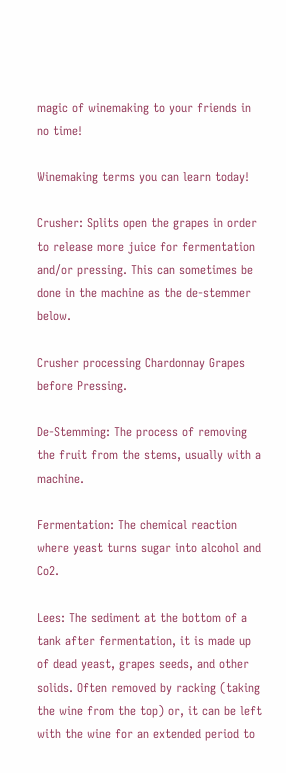magic of winemaking to your friends in no time!

Winemaking terms you can learn today!

Crusher: Splits open the grapes in order to release more juice for fermentation and/or pressing. This can sometimes be done in the machine as the de-stemmer below.

Crusher processing Chardonnay Grapes before Pressing.

De-Stemming: The process of removing the fruit from the stems, usually with a machine.

Fermentation: The chemical reaction where yeast turns sugar into alcohol and Co2.

Lees: The sediment at the bottom of a tank after fermentation, it is made up of dead yeast, grapes seeds, and other solids. Often removed by racking (taking the wine from the top) or, it can be left with the wine for an extended period to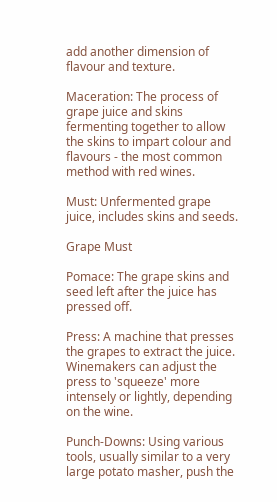add another dimension of flavour and texture.

Maceration: The process of grape juice and skins fermenting together to allow the skins to impart colour and flavours - the most common method with red wines.

Must: Unfermented grape juice, includes skins and seeds.

Grape Must

Pomace: The grape skins and seed left after the juice has pressed off.

Press: A machine that presses the grapes to extract the juice. Winemakers can adjust the press to 'squeeze' more intensely or lightly, depending on the wine.

Punch-Downs: Using various tools, usually similar to a very large potato masher, push the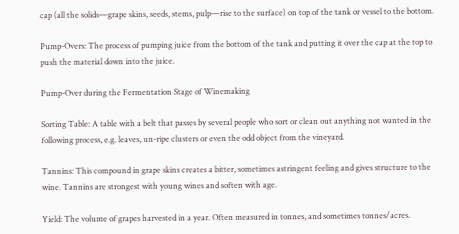cap (all the solids—grape skins, seeds, stems, pulp—rise to the surface) on top of the tank or vessel to the bottom.

Pump-Overs: The process of pumping juice from the bottom of the tank and putting it over the cap at the top to push the material down into the juice.

Pump-Over during the Fermentation Stage of Winemaking

Sorting Table: A table with a belt that passes by several people who sort or clean out anything not wanted in the following process, e.g. leaves, un-ripe clusters or even the odd object from the vineyard.

Tannins: This compound in grape skins creates a bitter, sometimes astringent feeling and gives structure to the wine. Tannins are strongest with young wines and soften with age.

Yield: The volume of grapes harvested in a year. Often measured in tonnes, and sometimes tonnes/acres.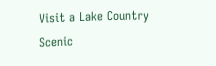Visit a Lake Country Scenic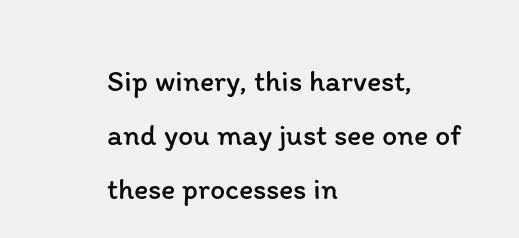Sip winery, this harvest, and you may just see one of these processes in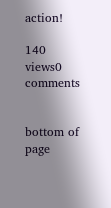action!

140 views0 comments


bottom of page